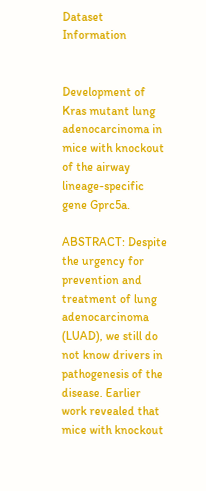Dataset Information


Development of Kras mutant lung adenocarcinoma in mice with knockout of the airway lineage-specific gene Gprc5a.

ABSTRACT: Despite the urgency for prevention and treatment of lung adenocarcinoma (LUAD), we still do not know drivers in pathogenesis of the disease. Earlier work revealed that mice with knockout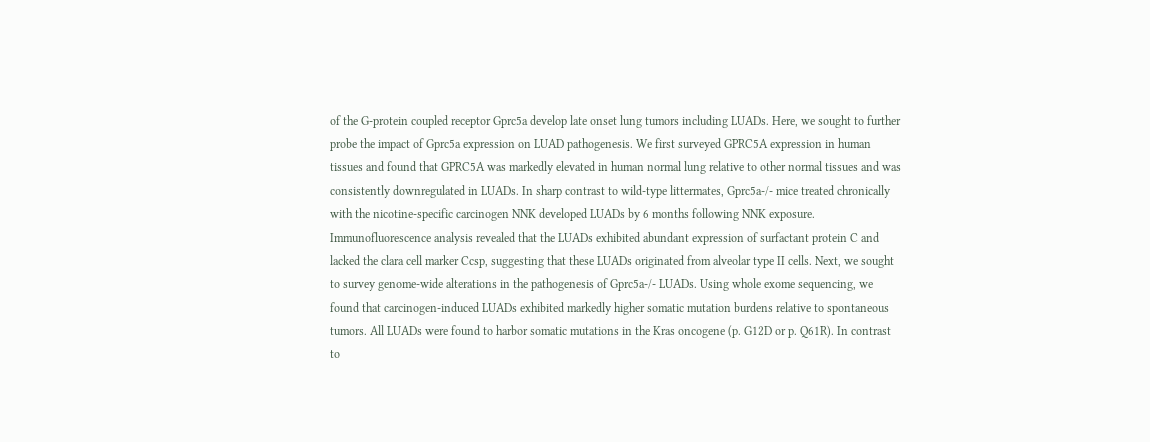of the G-protein coupled receptor Gprc5a develop late onset lung tumors including LUADs. Here, we sought to further probe the impact of Gprc5a expression on LUAD pathogenesis. We first surveyed GPRC5A expression in human tissues and found that GPRC5A was markedly elevated in human normal lung relative to other normal tissues and was consistently downregulated in LUADs. In sharp contrast to wild-type littermates, Gprc5a-/- mice treated chronically with the nicotine-specific carcinogen NNK developed LUADs by 6 months following NNK exposure. Immunofluorescence analysis revealed that the LUADs exhibited abundant expression of surfactant protein C and lacked the clara cell marker Ccsp, suggesting that these LUADs originated from alveolar type II cells. Next, we sought to survey genome-wide alterations in the pathogenesis of Gprc5a-/- LUADs. Using whole exome sequencing, we found that carcinogen-induced LUADs exhibited markedly higher somatic mutation burdens relative to spontaneous tumors. All LUADs were found to harbor somatic mutations in the Kras oncogene (p. G12D or p. Q61R). In contrast to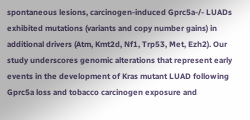spontaneous lesions, carcinogen-induced Gprc5a-/- LUADs exhibited mutations (variants and copy number gains) in additional drivers (Atm, Kmt2d, Nf1, Trp53, Met, Ezh2). Our study underscores genomic alterations that represent early events in the development of Kras mutant LUAD following Gprc5a loss and tobacco carcinogen exposure and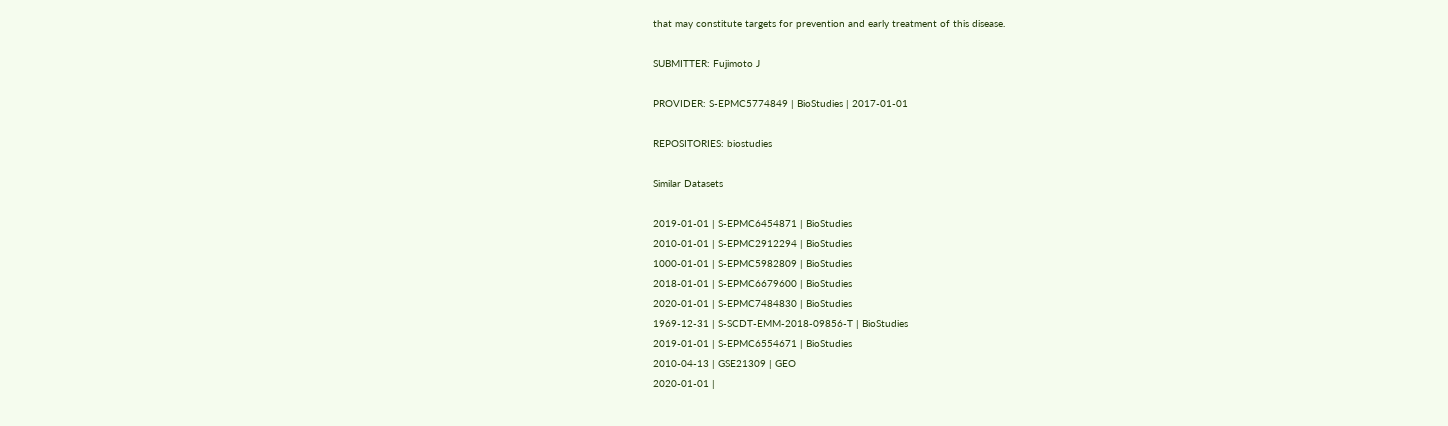that may constitute targets for prevention and early treatment of this disease.

SUBMITTER: Fujimoto J

PROVIDER: S-EPMC5774849 | BioStudies | 2017-01-01

REPOSITORIES: biostudies

Similar Datasets

2019-01-01 | S-EPMC6454871 | BioStudies
2010-01-01 | S-EPMC2912294 | BioStudies
1000-01-01 | S-EPMC5982809 | BioStudies
2018-01-01 | S-EPMC6679600 | BioStudies
2020-01-01 | S-EPMC7484830 | BioStudies
1969-12-31 | S-SCDT-EMM-2018-09856-T | BioStudies
2019-01-01 | S-EPMC6554671 | BioStudies
2010-04-13 | GSE21309 | GEO
2020-01-01 |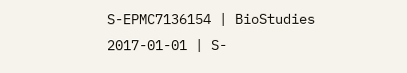S-EPMC7136154 | BioStudies
2017-01-01 | S-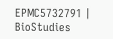EPMC5732791 | BioStudies